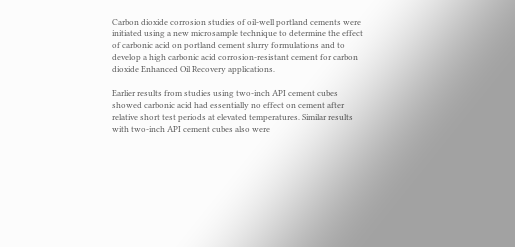Carbon dioxide corrosion studies of oil-well portland cements were initiated using a new microsample technique to determine the effect of carbonic acid on portland cement slurry formulations and to develop a high carbonic acid corrosion-resistant cement for carbon dioxide Enhanced Oil Recovery applications.

Earlier results from studies using two-inch API cement cubes showed carbonic acid had essentially no effect on cement after relative short test periods at elevated temperatures. Similar results with two-inch API cement cubes also were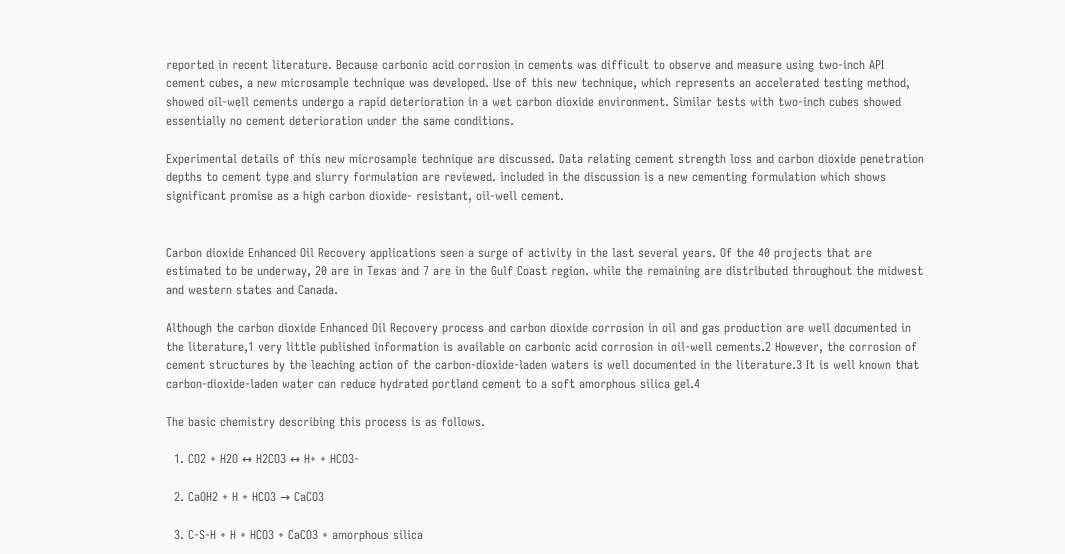reported in recent literature. Because carbonic acid corrosion in cements was difficult to observe and measure using two-inch API cement cubes, a new microsample technique was developed. Use of this new technique, which represents an accelerated testing method, showed oil-well cements undergo a rapid deterioration in a wet carbon dioxide environment. Similar tests with two-inch cubes showed essentially no cement deterioration under the same conditions.

Experimental details of this new microsample technique are discussed. Data relating cement strength loss and carbon dioxide penetration depths to cement type and slurry formulation are reviewed. included in the discussion is a new cementing formulation which shows significant promise as a high carbon dioxide- resistant, oil-well cement.


Carbon dioxide Enhanced Oil Recovery applications seen a surge of activity in the last several years. Of the 40 projects that are estimated to be underway, 20 are in Texas and 7 are in the Gulf Coast region. while the remaining are distributed throughout the midwest and western states and Canada.

Although the carbon dioxide Enhanced Oil Recovery process and carbon dioxide corrosion in oil and gas production are well documented in the literature,1 very little published information is available on carbonic acid corrosion in oil-well cements.2 However, the corrosion of cement structures by the leaching action of the carbon-dioxide-laden waters is well documented in the literature.3 It is well known that carbon-dioxide-laden water can reduce hydrated portland cement to a soft amorphous silica gel.4

The basic chemistry describing this process is as follows.

  1. CO2 + H2O ↔ H2CO3 ↔ H+ + HCO3-

  2. CaOH2 + H + HCO3 → CaCO3

  3. C-S-H + H + HCO3 + CaCO3 + amorphous silica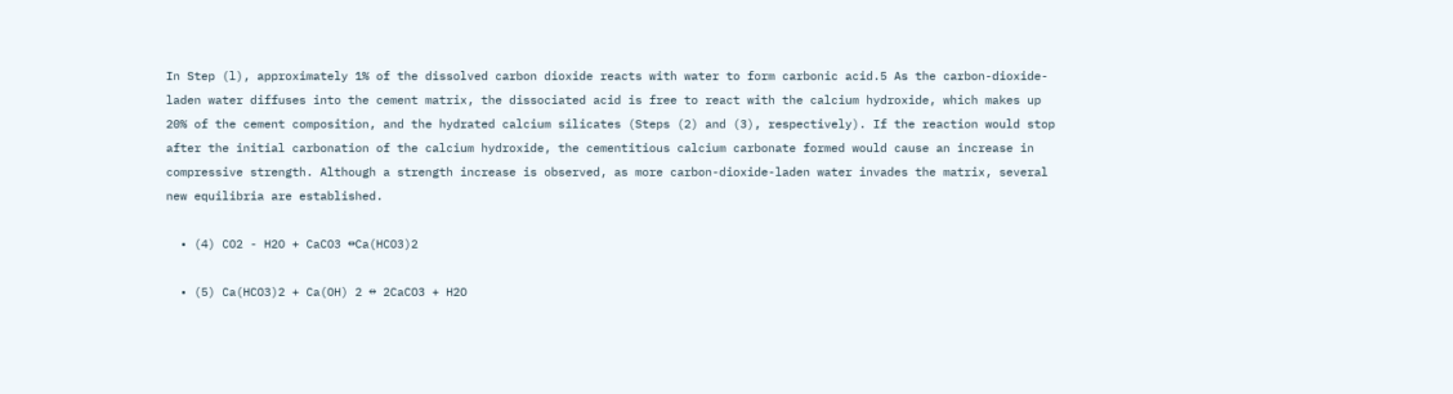In Step (l), approximately 1% of the dissolved carbon dioxide reacts with water to form carbonic acid.5 As the carbon-dioxide-laden water diffuses into the cement matrix, the dissociated acid is free to react with the calcium hydroxide, which makes up 20% of the cement composition, and the hydrated calcium silicates (Steps (2) and (3), respectively). If the reaction would stop after the initial carbonation of the calcium hydroxide, the cementitious calcium carbonate formed would cause an increase in compressive strength. Although a strength increase is observed, as more carbon-dioxide-laden water invades the matrix, several new equilibria are established.

  • (4) CO2 - H2O + CaCO3 ↔Ca(HCO3)2

  • (5) Ca(HCO3)2 + Ca(OH) 2 ↔ 2CaCO3 + H2O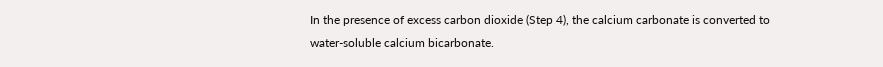In the presence of excess carbon dioxide (Step 4), the calcium carbonate is converted to water-soluble calcium bicarbonate.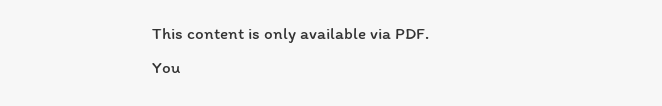This content is only available via PDF.
You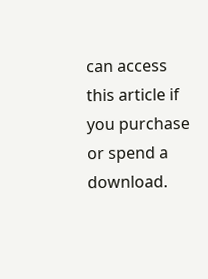can access this article if you purchase or spend a download.